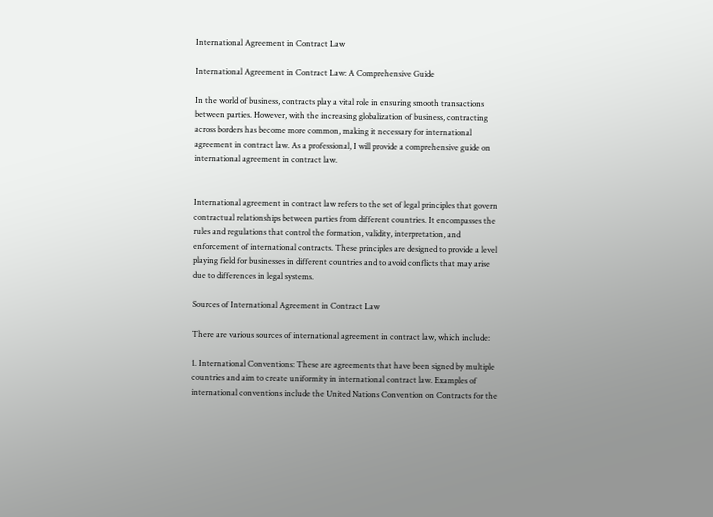International Agreement in Contract Law

International Agreement in Contract Law: A Comprehensive Guide

In the world of business, contracts play a vital role in ensuring smooth transactions between parties. However, with the increasing globalization of business, contracting across borders has become more common, making it necessary for international agreement in contract law. As a professional, I will provide a comprehensive guide on international agreement in contract law.


International agreement in contract law refers to the set of legal principles that govern contractual relationships between parties from different countries. It encompasses the rules and regulations that control the formation, validity, interpretation, and enforcement of international contracts. These principles are designed to provide a level playing field for businesses in different countries and to avoid conflicts that may arise due to differences in legal systems.

Sources of International Agreement in Contract Law

There are various sources of international agreement in contract law, which include:

1. International Conventions: These are agreements that have been signed by multiple countries and aim to create uniformity in international contract law. Examples of international conventions include the United Nations Convention on Contracts for the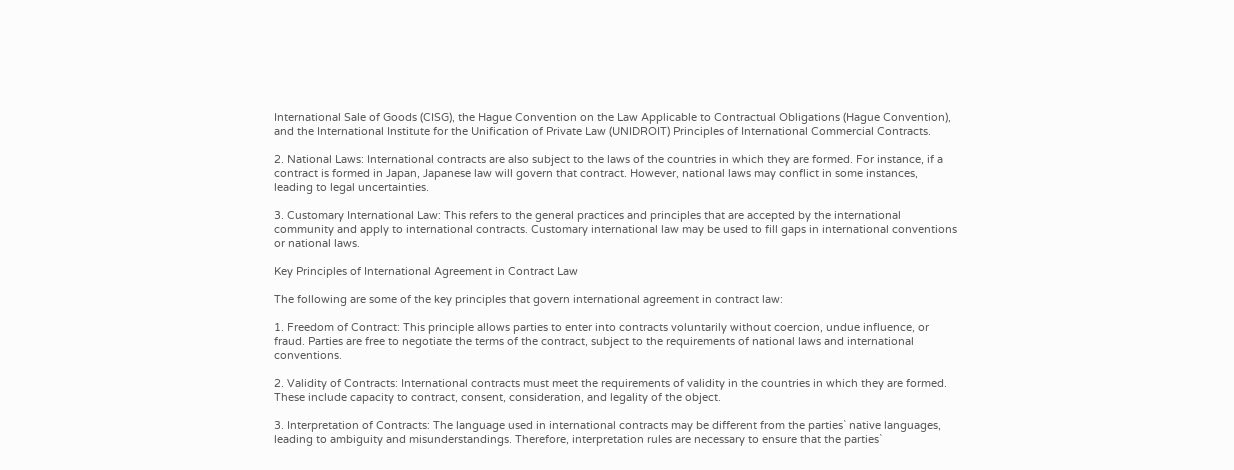International Sale of Goods (CISG), the Hague Convention on the Law Applicable to Contractual Obligations (Hague Convention), and the International Institute for the Unification of Private Law (UNIDROIT) Principles of International Commercial Contracts.

2. National Laws: International contracts are also subject to the laws of the countries in which they are formed. For instance, if a contract is formed in Japan, Japanese law will govern that contract. However, national laws may conflict in some instances, leading to legal uncertainties.

3. Customary International Law: This refers to the general practices and principles that are accepted by the international community and apply to international contracts. Customary international law may be used to fill gaps in international conventions or national laws.

Key Principles of International Agreement in Contract Law

The following are some of the key principles that govern international agreement in contract law:

1. Freedom of Contract: This principle allows parties to enter into contracts voluntarily without coercion, undue influence, or fraud. Parties are free to negotiate the terms of the contract, subject to the requirements of national laws and international conventions.

2. Validity of Contracts: International contracts must meet the requirements of validity in the countries in which they are formed. These include capacity to contract, consent, consideration, and legality of the object.

3. Interpretation of Contracts: The language used in international contracts may be different from the parties` native languages, leading to ambiguity and misunderstandings. Therefore, interpretation rules are necessary to ensure that the parties`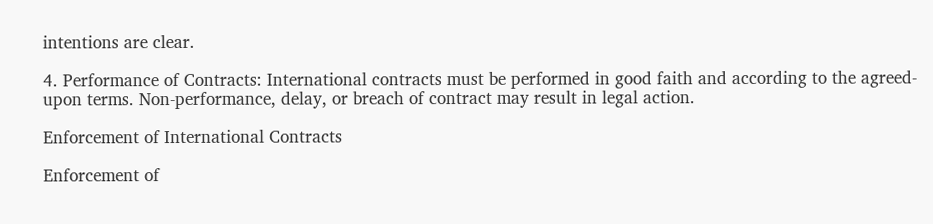intentions are clear.

4. Performance of Contracts: International contracts must be performed in good faith and according to the agreed-upon terms. Non-performance, delay, or breach of contract may result in legal action.

Enforcement of International Contracts

Enforcement of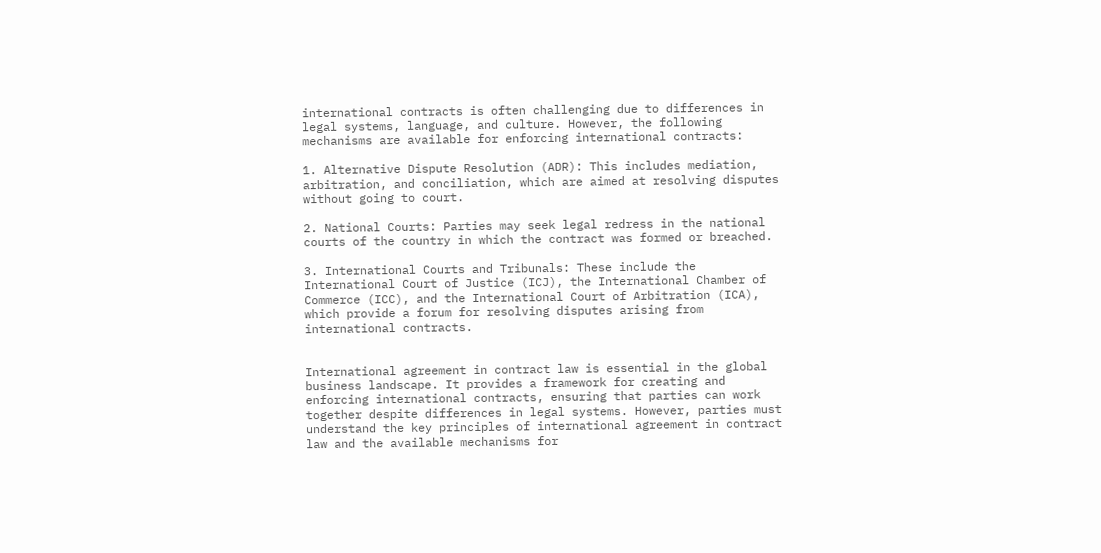international contracts is often challenging due to differences in legal systems, language, and culture. However, the following mechanisms are available for enforcing international contracts:

1. Alternative Dispute Resolution (ADR): This includes mediation, arbitration, and conciliation, which are aimed at resolving disputes without going to court.

2. National Courts: Parties may seek legal redress in the national courts of the country in which the contract was formed or breached.

3. International Courts and Tribunals: These include the International Court of Justice (ICJ), the International Chamber of Commerce (ICC), and the International Court of Arbitration (ICA), which provide a forum for resolving disputes arising from international contracts.


International agreement in contract law is essential in the global business landscape. It provides a framework for creating and enforcing international contracts, ensuring that parties can work together despite differences in legal systems. However, parties must understand the key principles of international agreement in contract law and the available mechanisms for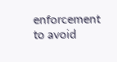enforcement to avoid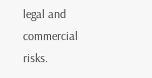legal and commercial risks.